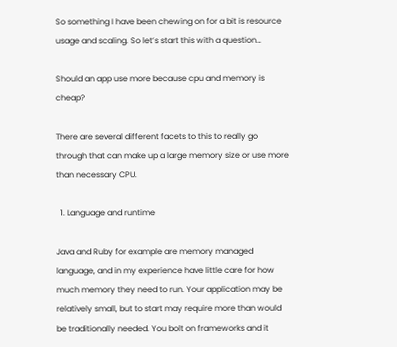So something I have been chewing on for a bit is resource usage and scaling. So let’s start this with a question…

Should an app use more because cpu and memory is cheap?

There are several different facets to this to really go through that can make up a large memory size or use more than necessary CPU.

  1. Language and runtime

Java and Ruby for example are memory managed language, and in my experience have little care for how much memory they need to run. Your application may be relatively small, but to start may require more than would be traditionally needed. You bolt on frameworks and it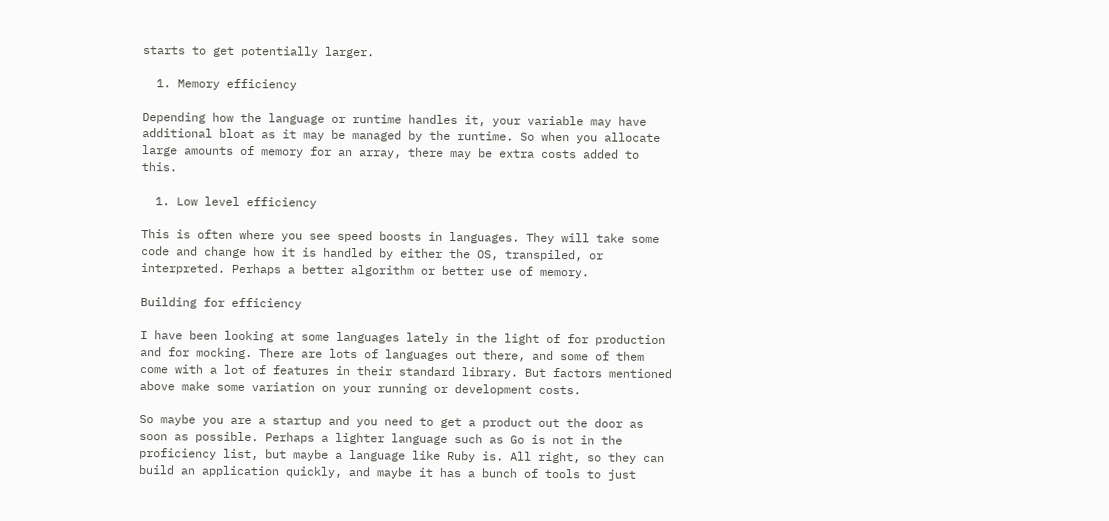starts to get potentially larger.

  1. Memory efficiency

Depending how the language or runtime handles it, your variable may have additional bloat as it may be managed by the runtime. So when you allocate large amounts of memory for an array, there may be extra costs added to this.

  1. Low level efficiency

This is often where you see speed boosts in languages. They will take some code and change how it is handled by either the OS, transpiled, or interpreted. Perhaps a better algorithm or better use of memory.

Building for efficiency

I have been looking at some languages lately in the light of for production and for mocking. There are lots of languages out there, and some of them come with a lot of features in their standard library. But factors mentioned above make some variation on your running or development costs.

So maybe you are a startup and you need to get a product out the door as soon as possible. Perhaps a lighter language such as Go is not in the proficiency list, but maybe a language like Ruby is. All right, so they can build an application quickly, and maybe it has a bunch of tools to just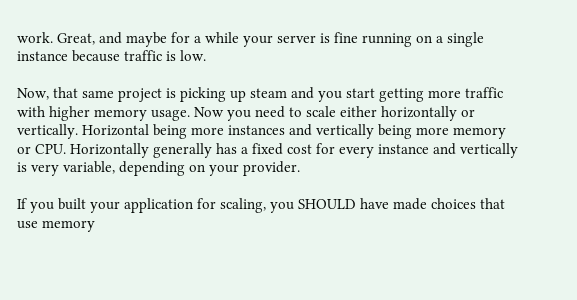work. Great, and maybe for a while your server is fine running on a single instance because traffic is low.

Now, that same project is picking up steam and you start getting more traffic with higher memory usage. Now you need to scale either horizontally or vertically. Horizontal being more instances and vertically being more memory or CPU. Horizontally generally has a fixed cost for every instance and vertically is very variable, depending on your provider.

If you built your application for scaling, you SHOULD have made choices that use memory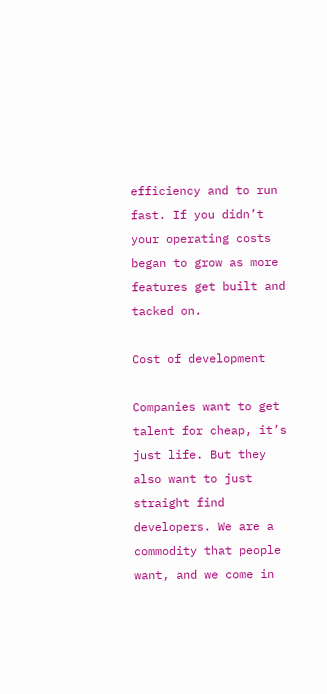efficiency and to run fast. If you didn’t your operating costs began to grow as more features get built and tacked on.

Cost of development

Companies want to get talent for cheap, it’s just life. But they also want to just straight find developers. We are a commodity that people want, and we come in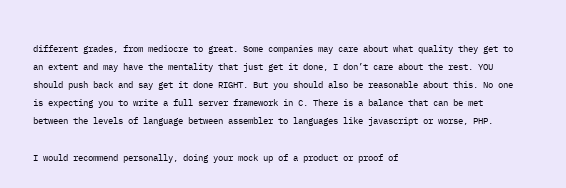different grades, from mediocre to great. Some companies may care about what quality they get to an extent and may have the mentality that just get it done, I don’t care about the rest. YOU should push back and say get it done RIGHT. But you should also be reasonable about this. No one is expecting you to write a full server framework in C. There is a balance that can be met between the levels of language between assembler to languages like javascript or worse, PHP.

I would recommend personally, doing your mock up of a product or proof of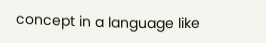concept in a language like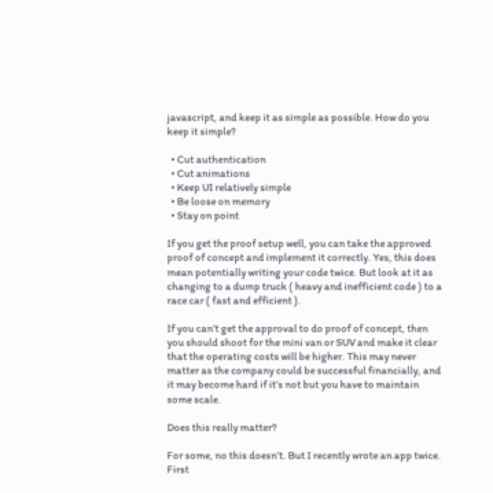javascript, and keep it as simple as possible. How do you keep it simple?

  • Cut authentication
  • Cut animations
  • Keep UI relatively simple
  • Be loose on memory
  • Stay on point

If you get the proof setup well, you can take the approved proof of concept and implement it correctly. Yes, this does mean potentially writing your code twice. But look at it as changing to a dump truck ( heavy and inefficient code ) to a race car ( fast and efficient ).

If you can’t get the approval to do proof of concept, then you should shoot for the mini van or SUV and make it clear that the operating costs will be higher. This may never matter as the company could be successful financially, and it may become hard if it’s not but you have to maintain some scale.

Does this really matter?

For some, no this doesn’t. But I recently wrote an app twice. First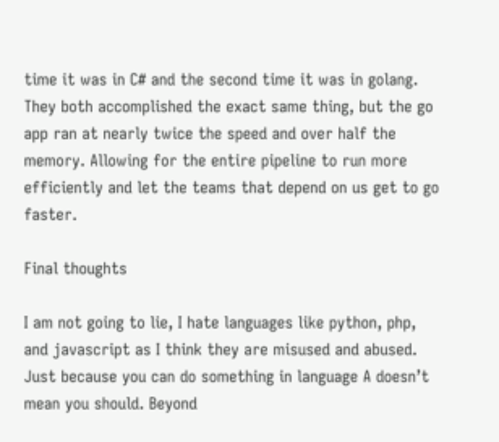time it was in C# and the second time it was in golang. They both accomplished the exact same thing, but the go app ran at nearly twice the speed and over half the memory. Allowing for the entire pipeline to run more efficiently and let the teams that depend on us get to go faster.

Final thoughts

I am not going to lie, I hate languages like python, php, and javascript as I think they are misused and abused. Just because you can do something in language A doesn’t mean you should. Beyond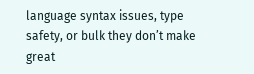language syntax issues, type safety, or bulk they don’t make great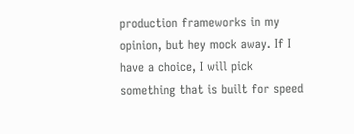production frameworks in my opinion, but hey mock away. If I have a choice, I will pick something that is built for speed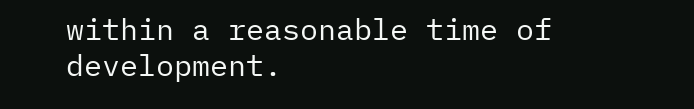within a reasonable time of development.